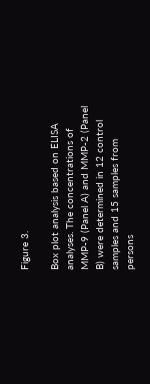Figure 3.

Box plot analysis based on ELISA analyses. The concentrations of MMP-9 (Panel A) and MMP-2 (Panel B) were determined in 12 control samples and 15 samples from persons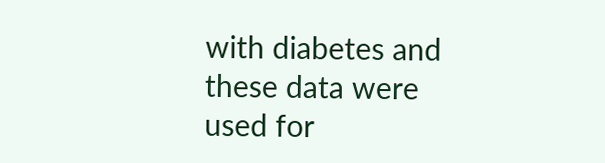with diabetes and these data were used for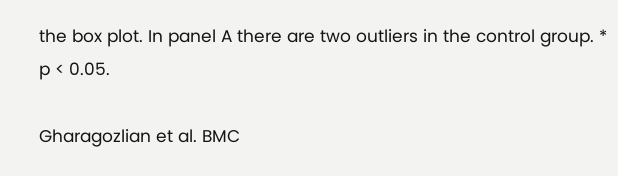the box plot. In panel A there are two outliers in the control group. * p < 0.05.

Gharagozlian et al. BMC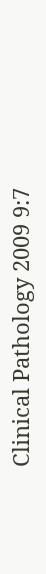Clinical Pathology 2009 9:7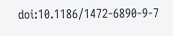doi:10.1186/1472-6890-9-7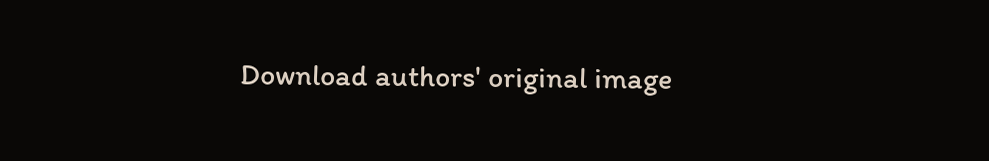Download authors' original image